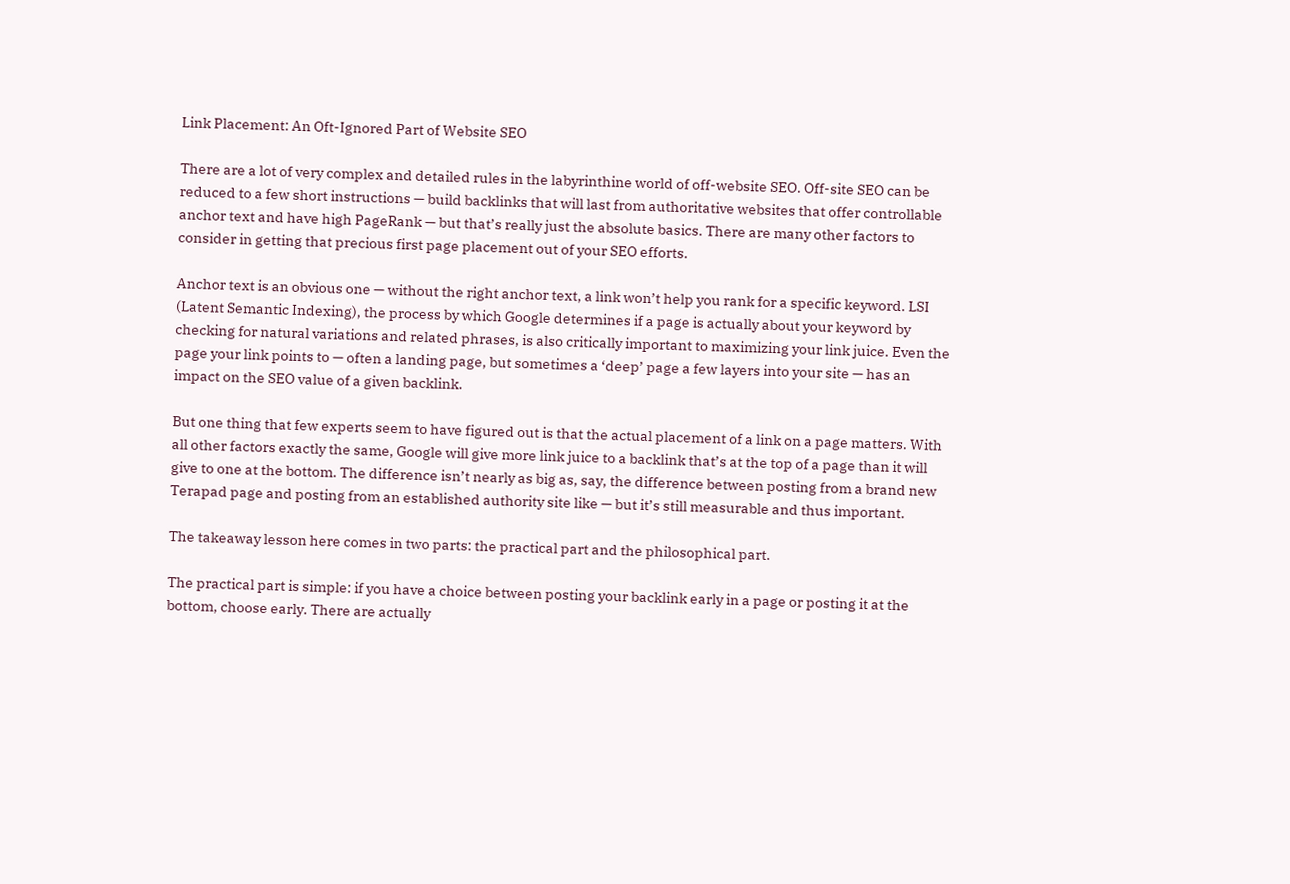Link Placement: An Oft-Ignored Part of Website SEO

There are a lot of very complex and detailed rules in the labyrinthine world of off-website SEO. Off-site SEO can be reduced to a few short instructions — build backlinks that will last from authoritative websites that offer controllable anchor text and have high PageRank — but that’s really just the absolute basics. There are many other factors to consider in getting that precious first page placement out of your SEO efforts.

Anchor text is an obvious one — without the right anchor text, a link won’t help you rank for a specific keyword. LSI (Latent Semantic Indexing), the process by which Google determines if a page is actually about your keyword by checking for natural variations and related phrases, is also critically important to maximizing your link juice. Even the page your link points to — often a landing page, but sometimes a ‘deep’ page a few layers into your site — has an impact on the SEO value of a given backlink.

But one thing that few experts seem to have figured out is that the actual placement of a link on a page matters. With all other factors exactly the same, Google will give more link juice to a backlink that’s at the top of a page than it will give to one at the bottom. The difference isn’t nearly as big as, say, the difference between posting from a brand new Terapad page and posting from an established authority site like — but it’s still measurable and thus important.

The takeaway lesson here comes in two parts: the practical part and the philosophical part.

The practical part is simple: if you have a choice between posting your backlink early in a page or posting it at the bottom, choose early. There are actually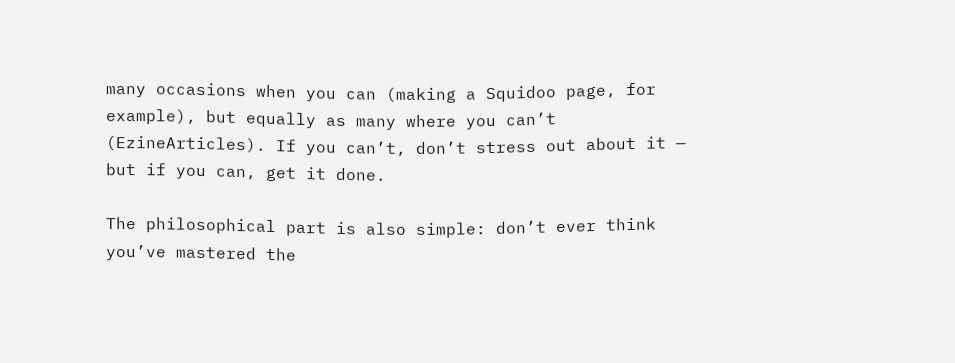many occasions when you can (making a Squidoo page, for example), but equally as many where you can’t (EzineArticles). If you can’t, don’t stress out about it — but if you can, get it done.

The philosophical part is also simple: don’t ever think you’ve mastered the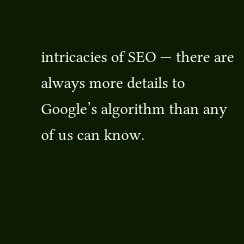intricacies of SEO — there are always more details to Google’s algorithm than any of us can know.